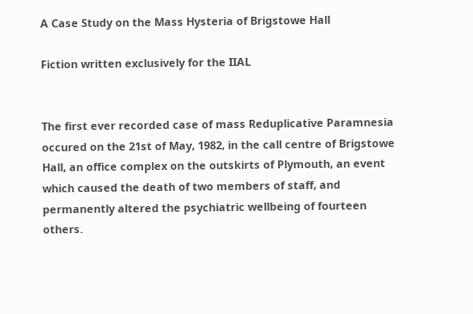A Case Study on the Mass Hysteria of Brigstowe Hall

Fiction written exclusively for the IIAL


The first ever recorded case of mass Reduplicative Paramnesia occured on the 21st of May, 1982, in the call centre of Brigstowe Hall, an office complex on the outskirts of Plymouth, an event which caused the death of two members of staff, and permanently altered the psychiatric wellbeing of fourteen others.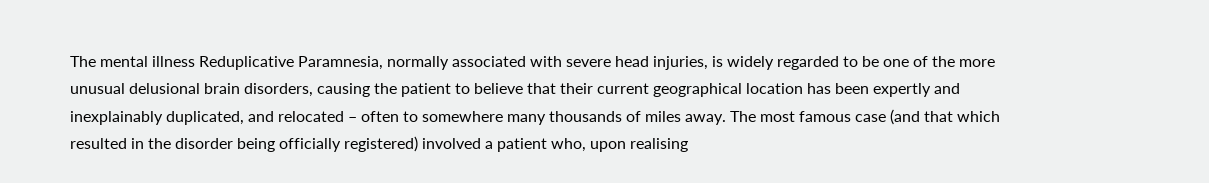The mental illness Reduplicative Paramnesia, normally associated with severe head injuries, is widely regarded to be one of the more unusual delusional brain disorders, causing the patient to believe that their current geographical location has been expertly and inexplainably duplicated, and relocated – often to somewhere many thousands of miles away. The most famous case (and that which resulted in the disorder being officially registered) involved a patient who, upon realising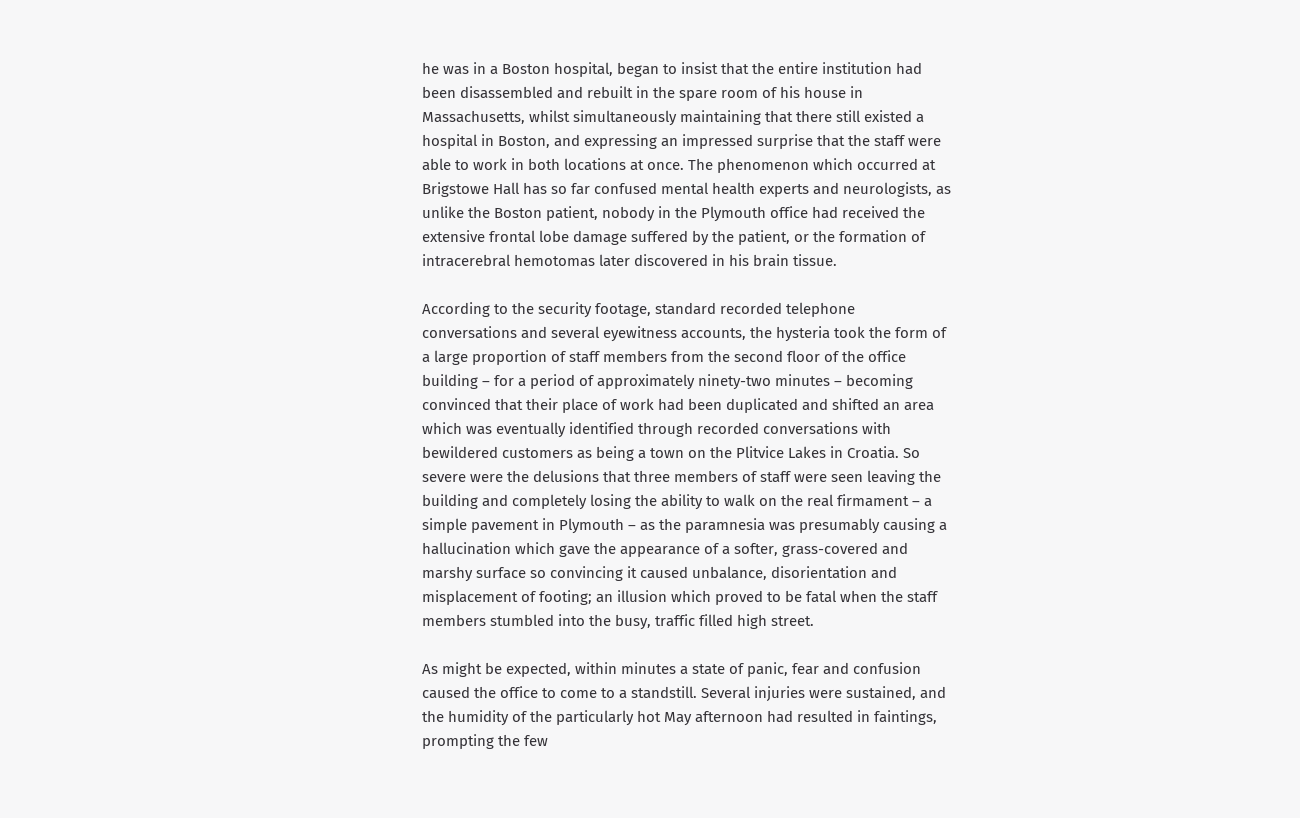he was in a Boston hospital, began to insist that the entire institution had been disassembled and rebuilt in the spare room of his house in Massachusetts, whilst simultaneously maintaining that there still existed a hospital in Boston, and expressing an impressed surprise that the staff were able to work in both locations at once. The phenomenon which occurred at Brigstowe Hall has so far confused mental health experts and neurologists, as unlike the Boston patient, nobody in the Plymouth office had received the extensive frontal lobe damage suffered by the patient, or the formation of intracerebral hemotomas later discovered in his brain tissue.

According to the security footage, standard recorded telephone conversations and several eyewitness accounts, the hysteria took the form of a large proportion of staff members from the second floor of the office building – for a period of approximately ninety-two minutes – becoming convinced that their place of work had been duplicated and shifted an area which was eventually identified through recorded conversations with bewildered customers as being a town on the Plitvice Lakes in Croatia. So severe were the delusions that three members of staff were seen leaving the building and completely losing the ability to walk on the real firmament – a simple pavement in Plymouth – as the paramnesia was presumably causing a hallucination which gave the appearance of a softer, grass-covered and marshy surface so convincing it caused unbalance, disorientation and misplacement of footing; an illusion which proved to be fatal when the staff members stumbled into the busy, traffic filled high street.

As might be expected, within minutes a state of panic, fear and confusion caused the office to come to a standstill. Several injuries were sustained, and the humidity of the particularly hot May afternoon had resulted in faintings, prompting the few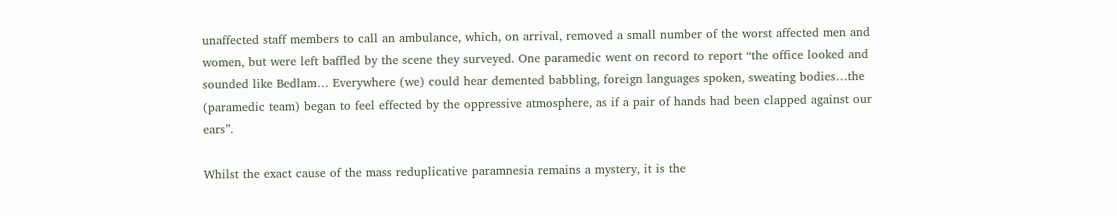unaffected staff members to call an ambulance, which, on arrival, removed a small number of the worst affected men and women, but were left baffled by the scene they surveyed. One paramedic went on record to report “the office looked and sounded like Bedlam… Everywhere (we) could hear demented babbling, foreign languages spoken, sweating bodies…the (paramedic team) began to feel effected by the oppressive atmosphere, as if a pair of hands had been clapped against our ears”.

Whilst the exact cause of the mass reduplicative paramnesia remains a mystery, it is the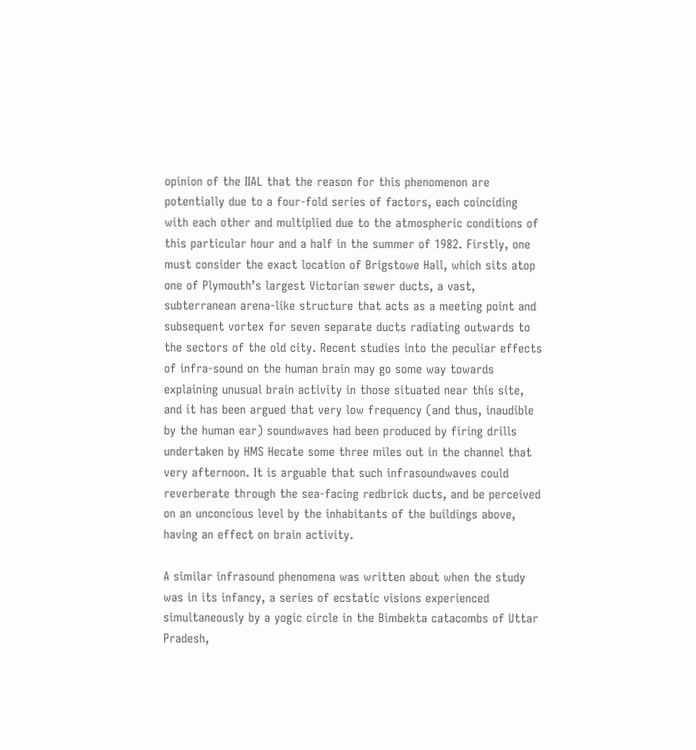opinion of the IIAL that the reason for this phenomenon are potentially due to a four-fold series of factors, each coinciding with each other and multiplied due to the atmospheric conditions of this particular hour and a half in the summer of 1982. Firstly, one must consider the exact location of Brigstowe Hall, which sits atop one of Plymouth’s largest Victorian sewer ducts, a vast, subterranean arena-like structure that acts as a meeting point and subsequent vortex for seven separate ducts radiating outwards to the sectors of the old city. Recent studies into the peculiar effects of infra-sound on the human brain may go some way towards explaining unusual brain activity in those situated near this site, and it has been argued that very low frequency (and thus, inaudible by the human ear) soundwaves had been produced by firing drills undertaken by HMS Hecate some three miles out in the channel that very afternoon. It is arguable that such infrasoundwaves could reverberate through the sea-facing redbrick ducts, and be perceived on an unconcious level by the inhabitants of the buildings above, having an effect on brain activity.

A similar infrasound phenomena was written about when the study was in its infancy, a series of ecstatic visions experienced simultaneously by a yogic circle in the Bimbekta catacombs of Uttar Pradesh,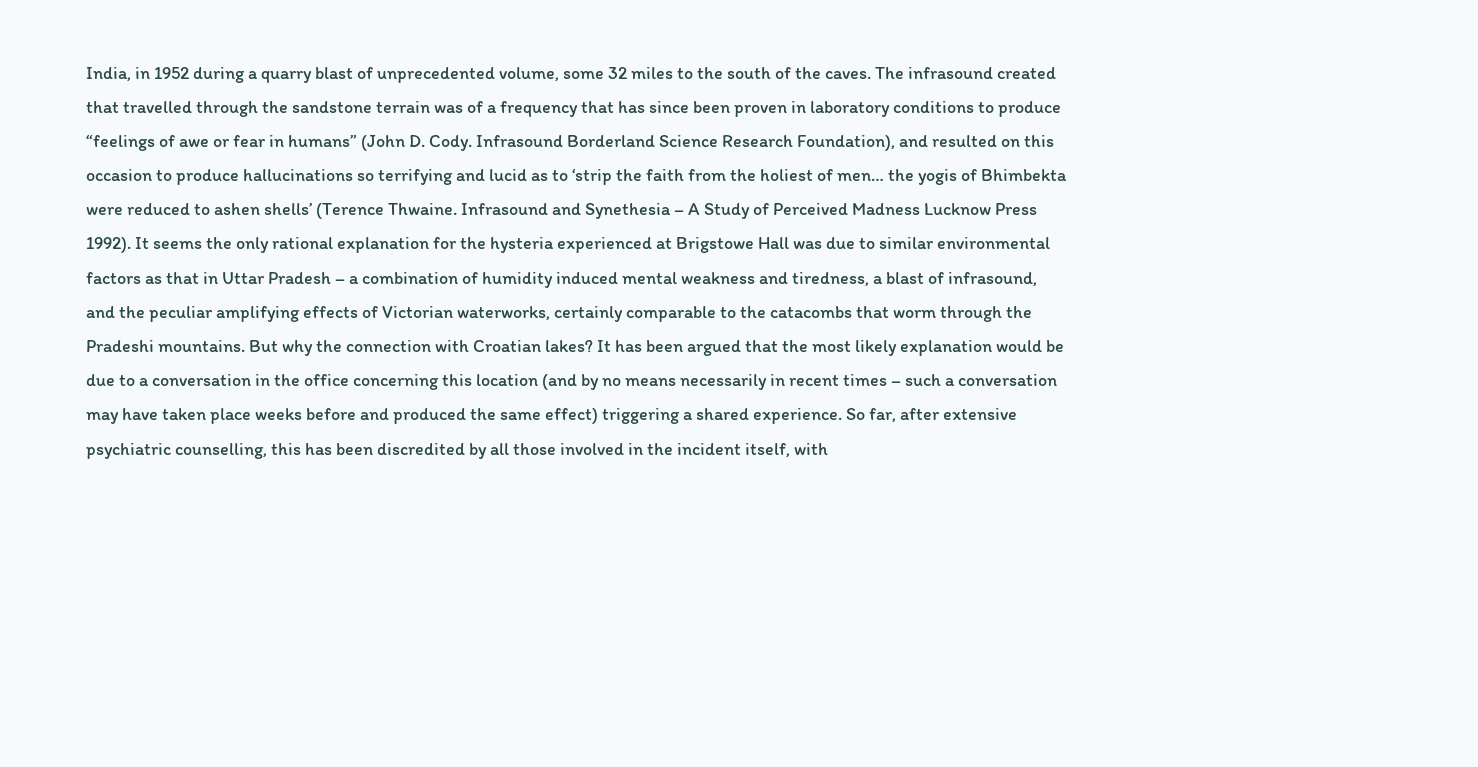India, in 1952 during a quarry blast of unprecedented volume, some 32 miles to the south of the caves. The infrasound created that travelled through the sandstone terrain was of a frequency that has since been proven in laboratory conditions to produce “feelings of awe or fear in humans” (John D. Cody. Infrasound Borderland Science Research Foundation), and resulted on this occasion to produce hallucinations so terrifying and lucid as to ‘strip the faith from the holiest of men… the yogis of Bhimbekta were reduced to ashen shells’ (Terence Thwaine. Infrasound and Synethesia – A Study of Perceived Madness Lucknow Press 1992). It seems the only rational explanation for the hysteria experienced at Brigstowe Hall was due to similar environmental factors as that in Uttar Pradesh – a combination of humidity induced mental weakness and tiredness, a blast of infrasound, and the peculiar amplifying effects of Victorian waterworks, certainly comparable to the catacombs that worm through the Pradeshi mountains. But why the connection with Croatian lakes? It has been argued that the most likely explanation would be due to a conversation in the office concerning this location (and by no means necessarily in recent times – such a conversation may have taken place weeks before and produced the same effect) triggering a shared experience. So far, after extensive psychiatric counselling, this has been discredited by all those involved in the incident itself, with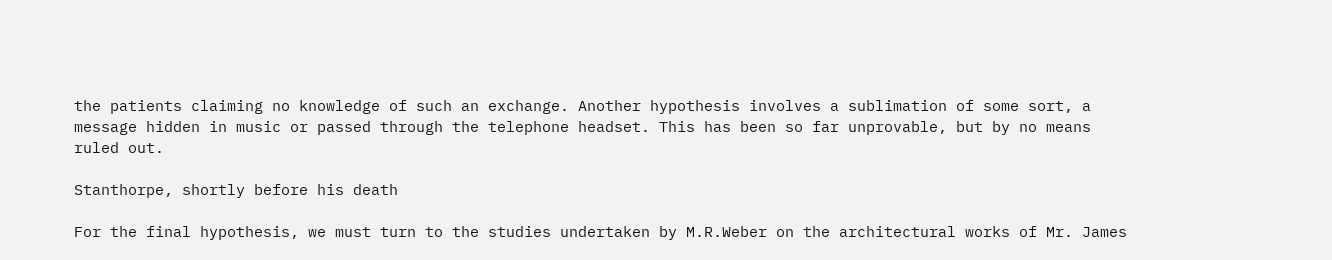the patients claiming no knowledge of such an exchange. Another hypothesis involves a sublimation of some sort, a message hidden in music or passed through the telephone headset. This has been so far unprovable, but by no means ruled out.

Stanthorpe, shortly before his death

For the final hypothesis, we must turn to the studies undertaken by M.R.Weber on the architectural works of Mr. James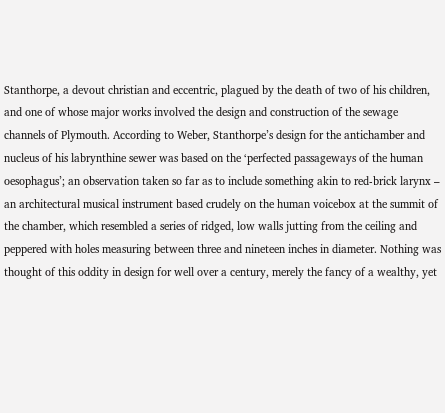Stanthorpe, a devout christian and eccentric, plagued by the death of two of his children, and one of whose major works involved the design and construction of the sewage channels of Plymouth. According to Weber, Stanthorpe’s design for the antichamber and nucleus of his labrynthine sewer was based on the ‘perfected passageways of the human oesophagus’; an observation taken so far as to include something akin to red-brick larynx – an architectural musical instrument based crudely on the human voicebox at the summit of the chamber, which resembled a series of ridged, low walls jutting from the ceiling and peppered with holes measuring between three and nineteen inches in diameter. Nothing was thought of this oddity in design for well over a century, merely the fancy of a wealthy, yet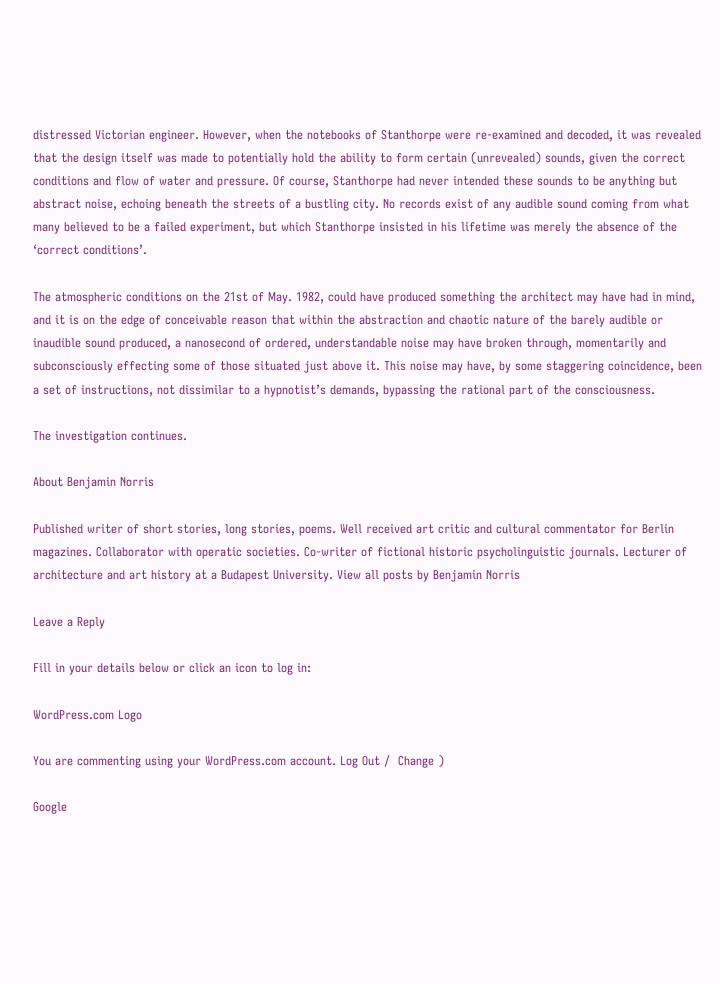distressed Victorian engineer. However, when the notebooks of Stanthorpe were re-examined and decoded, it was revealed that the design itself was made to potentially hold the ability to form certain (unrevealed) sounds, given the correct conditions and flow of water and pressure. Of course, Stanthorpe had never intended these sounds to be anything but abstract noise, echoing beneath the streets of a bustling city. No records exist of any audible sound coming from what many believed to be a failed experiment, but which Stanthorpe insisted in his lifetime was merely the absence of the ‘correct conditions’.

The atmospheric conditions on the 21st of May. 1982, could have produced something the architect may have had in mind, and it is on the edge of conceivable reason that within the abstraction and chaotic nature of the barely audible or inaudible sound produced, a nanosecond of ordered, understandable noise may have broken through, momentarily and subconsciously effecting some of those situated just above it. This noise may have, by some staggering coincidence, been a set of instructions, not dissimilar to a hypnotist’s demands, bypassing the rational part of the consciousness.

The investigation continues.

About Benjamin Norris

Published writer of short stories, long stories, poems. Well received art critic and cultural commentator for Berlin magazines. Collaborator with operatic societies. Co-writer of fictional historic psycholinguistic journals. Lecturer of architecture and art history at a Budapest University. View all posts by Benjamin Norris

Leave a Reply

Fill in your details below or click an icon to log in:

WordPress.com Logo

You are commenting using your WordPress.com account. Log Out /  Change )

Google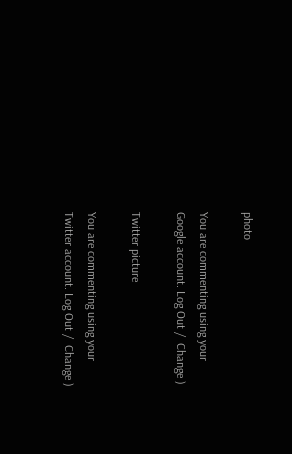photo

You are commenting using your Google account. Log Out /  Change )

Twitter picture

You are commenting using your Twitter account. Log Out /  Change )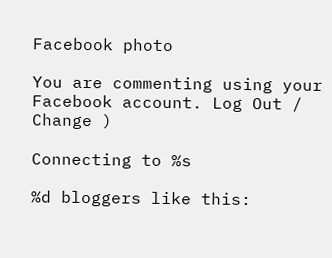Facebook photo

You are commenting using your Facebook account. Log Out /  Change )

Connecting to %s

%d bloggers like this: